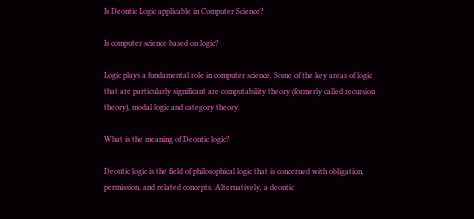Is Deontic Logic applicable in Computer Science?

Is computer science based on logic?

Logic plays a fundamental role in computer science. Some of the key areas of logic that are particularly significant are computability theory (formerly called recursion theory), modal logic and category theory.

What is the meaning of Deontic logic?

Deontic logic is the field of philosophical logic that is concerned with obligation, permission, and related concepts. Alternatively, a deontic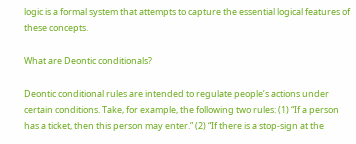logic is a formal system that attempts to capture the essential logical features of these concepts.

What are Deontic conditionals?

Deontic conditional rules are intended to regulate people’s actions under certain conditions. Take, for example, the following two rules: (1) “If a person has a ticket, then this person may enter.” (2) “If there is a stop-sign at the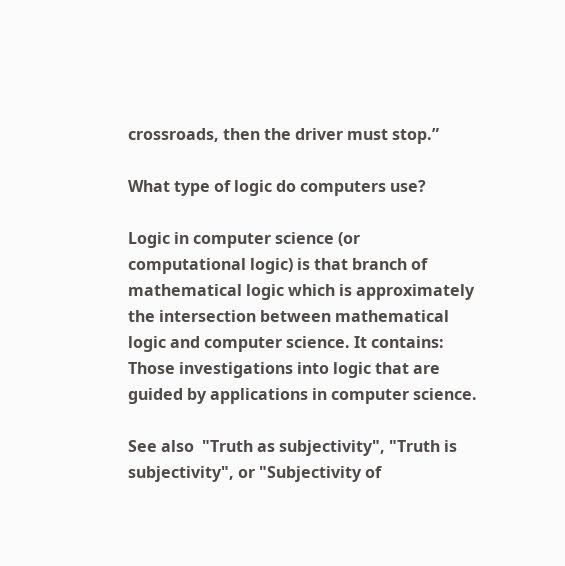crossroads, then the driver must stop.”

What type of logic do computers use?

Logic in computer science (or computational logic) is that branch of mathematical logic which is approximately the intersection between mathematical logic and computer science. It contains: Those investigations into logic that are guided by applications in computer science.

See also  "Truth as subjectivity", "Truth is subjectivity", or "Subjectivity of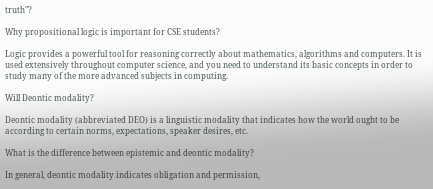truth"?

Why propositional logic is important for CSE students?

Logic provides a powerful tool for reasoning correctly about mathematics, algorithms and computers. It is used extensively throughout computer science, and you need to understand its basic concepts in order to study many of the more advanced subjects in computing.

Will Deontic modality?

Deontic modality (abbreviated DEO) is a linguistic modality that indicates how the world ought to be according to certain norms, expectations, speaker desires, etc.

What is the difference between epistemic and deontic modality?

In general, deontic modality indicates obligation and permission,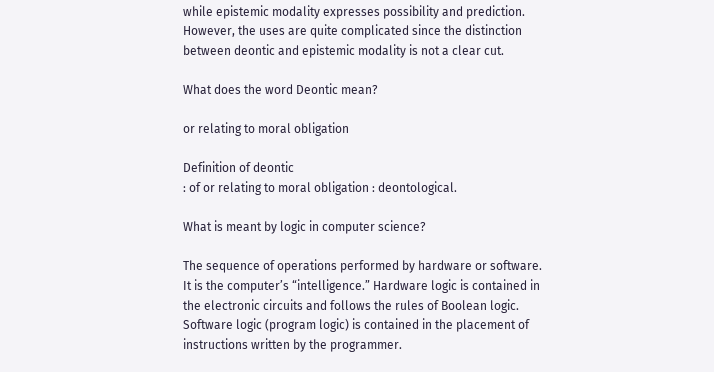while epistemic modality expresses possibility and prediction. However, the uses are quite complicated since the distinction between deontic and epistemic modality is not a clear cut.

What does the word Deontic mean?

or relating to moral obligation

Definition of deontic
: of or relating to moral obligation : deontological.

What is meant by logic in computer science?

The sequence of operations performed by hardware or software. It is the computer’s “intelligence.” Hardware logic is contained in the electronic circuits and follows the rules of Boolean logic. Software logic (program logic) is contained in the placement of instructions written by the programmer.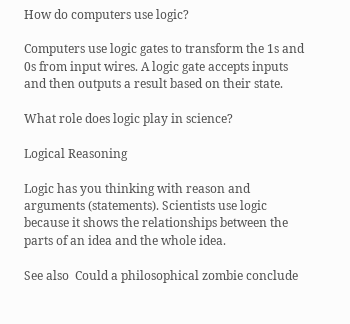How do computers use logic?

Computers use logic gates to transform the 1s and 0s from input wires. A logic gate accepts inputs and then outputs a result based on their state.

What role does logic play in science?

Logical Reasoning

Logic has you thinking with reason and arguments (statements). Scientists use logic because it shows the relationships between the parts of an idea and the whole idea.

See also  Could a philosophical zombie conclude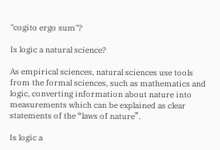"cogito ergo sum"?

Is logic a natural science?

As empirical sciences, natural sciences use tools from the formal sciences, such as mathematics and logic, converting information about nature into measurements which can be explained as clear statements of the “laws of nature”.

Is logic a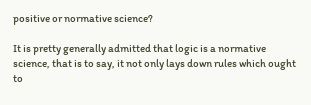positive or normative science?

It is pretty generally admitted that logic is a normative science, that is to say, it not only lays down rules which ought to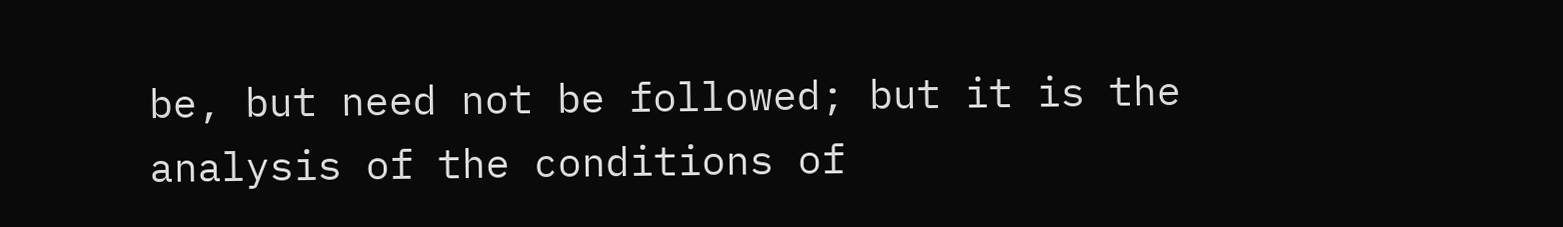be, but need not be followed; but it is the analysis of the conditions of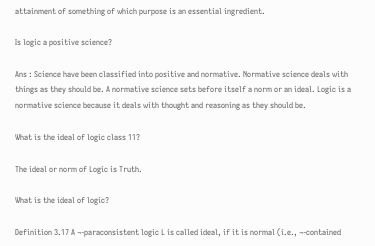attainment of something of which purpose is an essential ingredient.

Is logic a positive science?

Ans : Science have been classified into positive and normative. Normative science deals with things as they should be. A normative science sets before itself a norm or an ideal. Logic is a normative science because it deals with thought and reasoning as they should be.

What is the ideal of logic class 11?

The ideal or norm of Logic is Truth.

What is the ideal of logic?

Definition 3.17 A ¬-paraconsistent logic L is called ideal, if it is normal (i.e., ¬-contained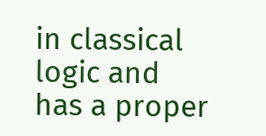in classical logic and has a proper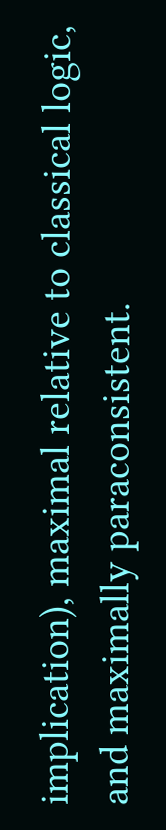implication), maximal relative to classical logic, and maximally paraconsistent.